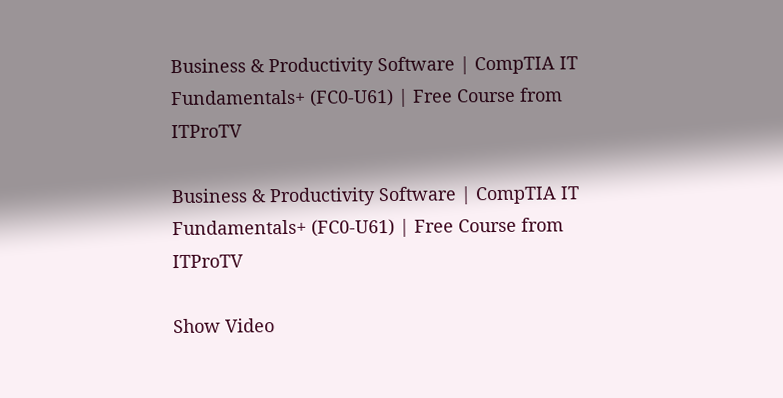Business & Productivity Software | CompTIA IT Fundamentals+ (FC0-U61) | Free Course from ITProTV

Business & Productivity Software | CompTIA IT Fundamentals+ (FC0-U61) | Free Course from ITProTV

Show Video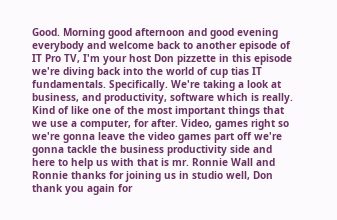Good. Morning good afternoon and good evening everybody and welcome back to another episode of IT Pro TV, I'm your host Don pizzette in this episode we're diving back into the world of cup tias IT fundamentals. Specifically. We're taking a look at business, and productivity, software which is really. Kind of like one of the most important things that we use a computer, for after. Video, games right so we're gonna leave the video games part off we're gonna tackle the business productivity side and here to help us with that is mr. Ronnie Wall and Ronnie thanks for joining us in studio well, Don thank you again for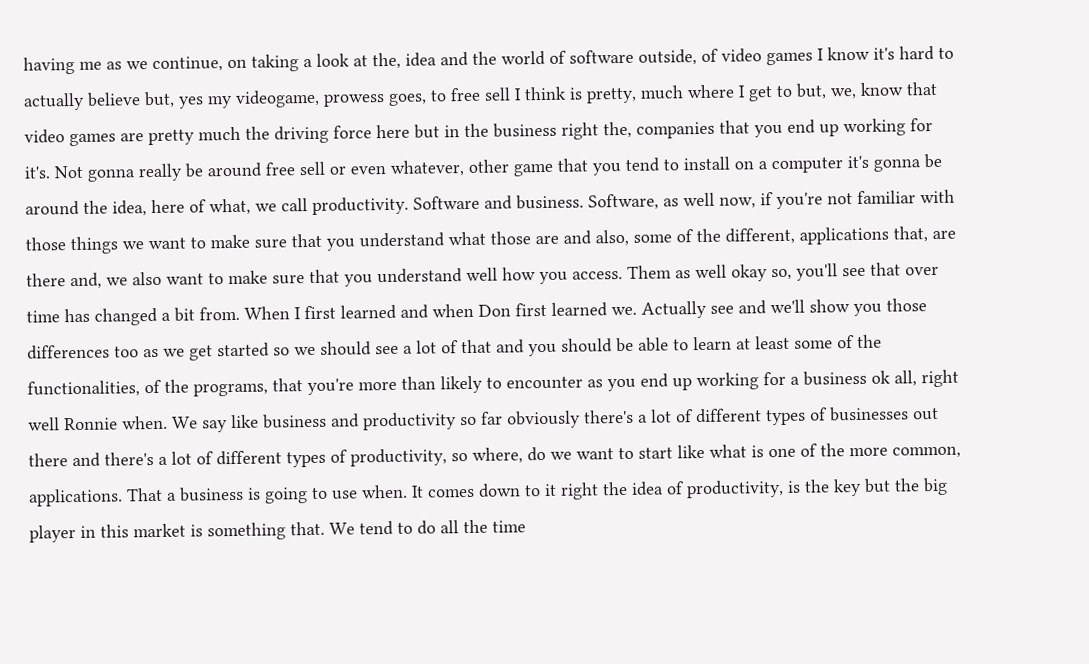having me as we continue, on taking a look at the, idea and the world of software outside, of video games I know it's hard to actually believe but, yes my videogame, prowess goes, to free sell I think is pretty, much where I get to but, we, know that video games are pretty much the driving force here but in the business right the, companies that you end up working for it's. Not gonna really be around free sell or even whatever, other game that you tend to install on a computer it's gonna be around the idea, here of what, we call productivity. Software and business. Software, as well now, if you're not familiar with those things we want to make sure that you understand what those are and also, some of the different, applications that, are there and, we also want to make sure that you understand well how you access. Them as well okay so, you'll see that over time has changed a bit from. When I first learned and when Don first learned we. Actually see and we'll show you those differences too as we get started so we should see a lot of that and you should be able to learn at least some of the functionalities, of the programs, that you're more than likely to encounter as you end up working for a business ok all, right well Ronnie when. We say like business and productivity so far obviously there's a lot of different types of businesses out there and there's a lot of different types of productivity, so where, do we want to start like what is one of the more common, applications. That a business is going to use when. It comes down to it right the idea of productivity, is the key but the big player in this market is something that. We tend to do all the time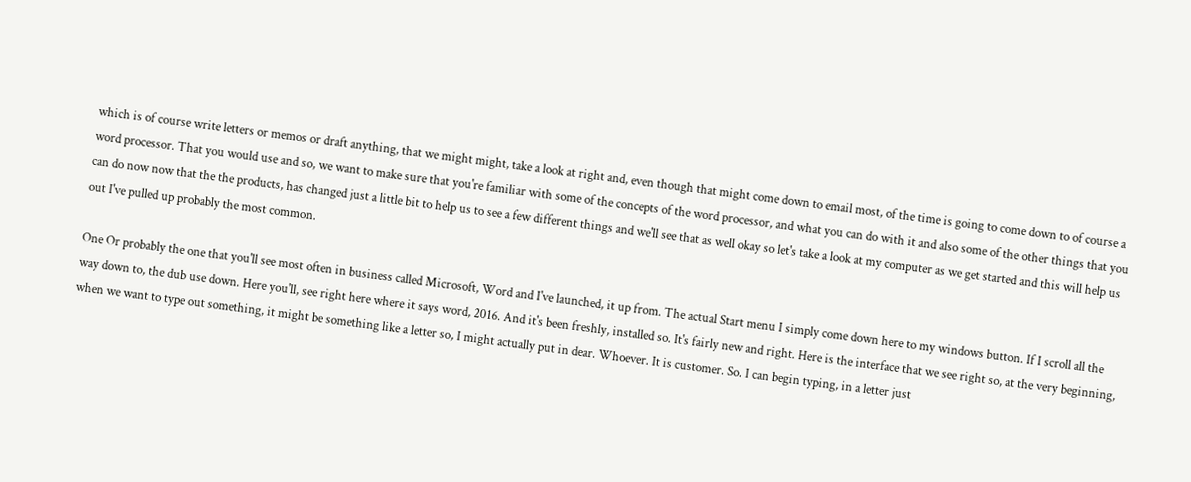which is of course write letters or memos or draft anything, that we might might, take a look at right and, even though that might come down to email most, of the time is going to come down to of course a word processor. That you would use and so, we want to make sure that you're familiar with some of the concepts of the word processor, and what you can do with it and also some of the other things that you can do now now that the the products, has changed just a little bit to help us to see a few different things and we'll see that as well okay so let's take a look at my computer as we get started and this will help us out I've pulled up probably the most common.

One Or probably the one that you'll see most often in business called Microsoft, Word and I've launched, it up from. The actual Start menu I simply come down here to my windows button. If I scroll all the way down to, the dub use down. Here you'll, see right here where it says word, 2016. And it's been freshly, installed so. It's fairly new and right. Here is the interface that we see right so, at the very beginning, when we want to type out something, it might be something like a letter so, I might actually put in dear. Whoever. It is customer. So. I can begin typing, in a letter just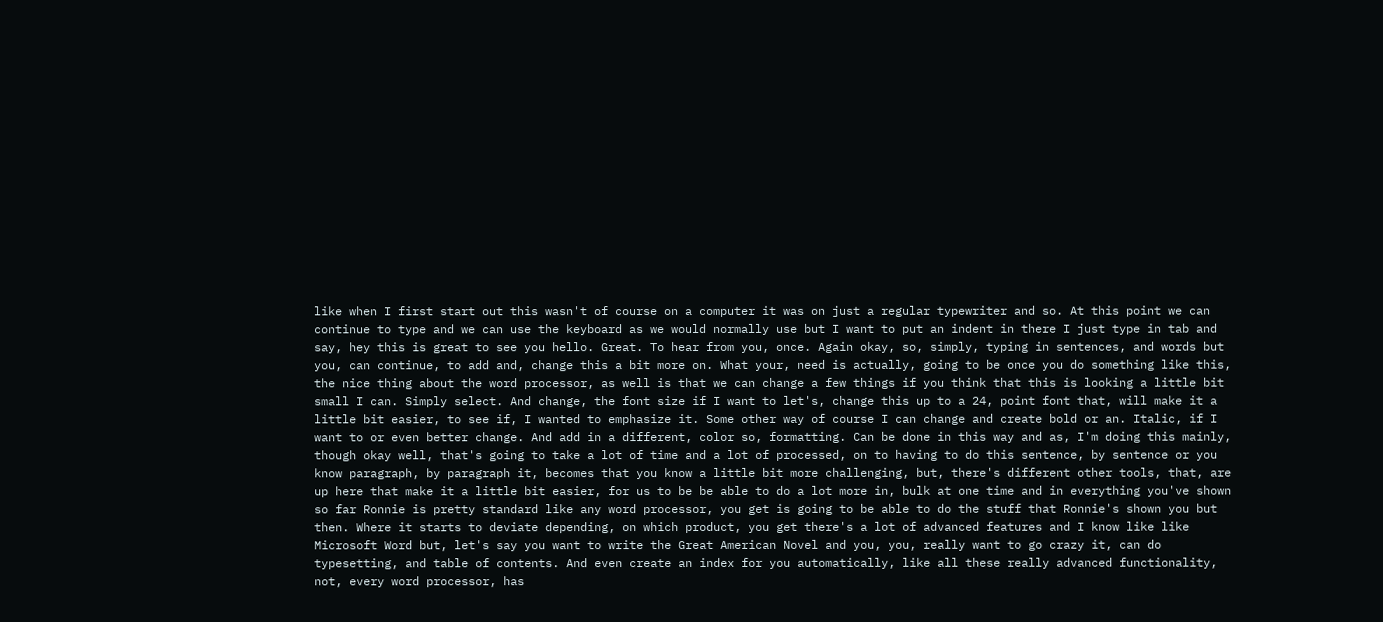like when I first start out this wasn't of course on a computer it was on just a regular typewriter and so. At this point we can continue to type and we can use the keyboard as we would normally use but I want to put an indent in there I just type in tab and say, hey this is great to see you hello. Great. To hear from you, once. Again okay, so, simply, typing in sentences, and words but you, can continue, to add and, change this a bit more on. What your, need is actually, going to be once you do something like this, the nice thing about the word processor, as well is that we can change a few things if you think that this is looking a little bit small I can. Simply select. And change, the font size if I want to let's, change this up to a 24, point font that, will make it a little bit easier, to see if, I wanted to emphasize it. Some other way of course I can change and create bold or an. Italic, if I want to or even better change. And add in a different, color so, formatting. Can be done in this way and as, I'm doing this mainly, though okay well, that's going to take a lot of time and a lot of processed, on to having to do this sentence, by sentence or you know paragraph, by paragraph it, becomes that you know a little bit more challenging, but, there's different other tools, that, are up here that make it a little bit easier, for us to be be able to do a lot more in, bulk at one time and in everything you've shown so far Ronnie is pretty standard like any word processor, you get is going to be able to do the stuff that Ronnie's shown you but then. Where it starts to deviate depending, on which product, you get there's a lot of advanced features and I know like like Microsoft Word but, let's say you want to write the Great American Novel and you, you, really want to go crazy it, can do typesetting, and table of contents. And even create an index for you automatically, like all these really advanced functionality, not, every word processor, has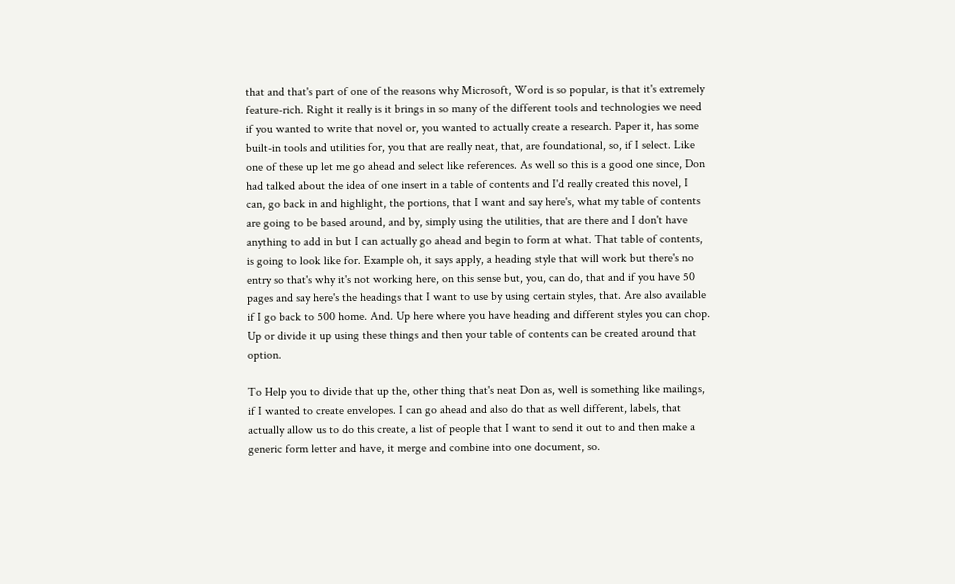that and that's part of one of the reasons why Microsoft, Word is so popular, is that it's extremely feature-rich. Right it really is it brings in so many of the different tools and technologies we need if you wanted to write that novel or, you wanted to actually create a research. Paper it, has some built-in tools and utilities for, you that are really neat, that, are foundational, so, if I select. Like one of these up let me go ahead and select like references. As well so this is a good one since, Don had talked about the idea of one insert in a table of contents and I'd really created this novel, I can, go back in and highlight, the portions, that I want and say here's, what my table of contents are going to be based around, and by, simply using the utilities, that are there and I don't have anything to add in but I can actually go ahead and begin to form at what. That table of contents, is going to look like for. Example oh, it says apply, a heading style that will work but there's no entry so that's why it's not working here, on this sense but, you, can do, that and if you have 50 pages and say here's the headings that I want to use by using certain styles, that. Are also available if I go back to 500 home. And. Up here where you have heading and different styles you can chop. Up or divide it up using these things and then your table of contents can be created around that option.

To Help you to divide that up the, other thing that's neat Don as, well is something like mailings, if I wanted to create envelopes. I can go ahead and also do that as well different, labels, that actually allow us to do this create, a list of people that I want to send it out to and then make a generic form letter and have, it merge and combine into one document, so.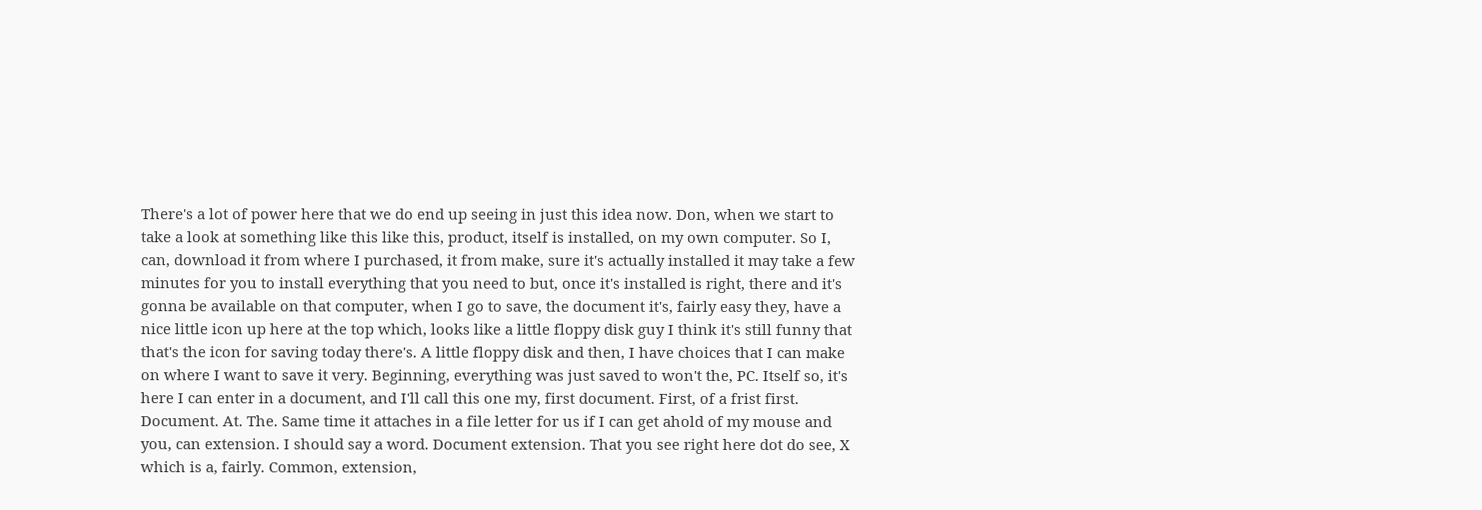There's a lot of power here that we do end up seeing in just this idea now. Don, when we start to take a look at something like this like this, product, itself is installed, on my own computer. So I, can, download it from where I purchased, it from make, sure it's actually installed it may take a few minutes for you to install everything that you need to but, once it's installed is right, there and it's gonna be available on that computer, when I go to save, the document it's, fairly easy they, have a nice little icon up here at the top which, looks like a little floppy disk guy I think it's still funny that that's the icon for saving today there's. A little floppy disk and then, I have choices that I can make on where I want to save it very. Beginning, everything was just saved to won't the, PC. Itself so, it's here I can enter in a document, and I'll call this one my, first document. First, of a frist first. Document. At. The. Same time it attaches in a file letter for us if I can get ahold of my mouse and you, can extension. I should say a word. Document extension. That you see right here dot do see, X which is a, fairly. Common, extension,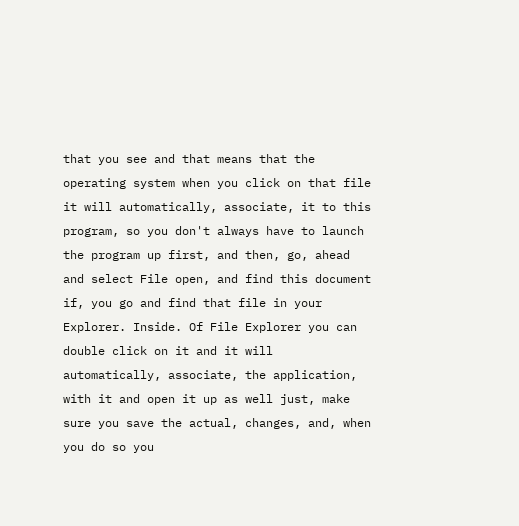that you see and that means that the operating system when you click on that file it will automatically, associate, it to this program, so you don't always have to launch the program up first, and then, go, ahead and select File open, and find this document if, you go and find that file in your Explorer. Inside. Of File Explorer you can double click on it and it will automatically, associate, the application, with it and open it up as well just, make sure you save the actual, changes, and, when you do so you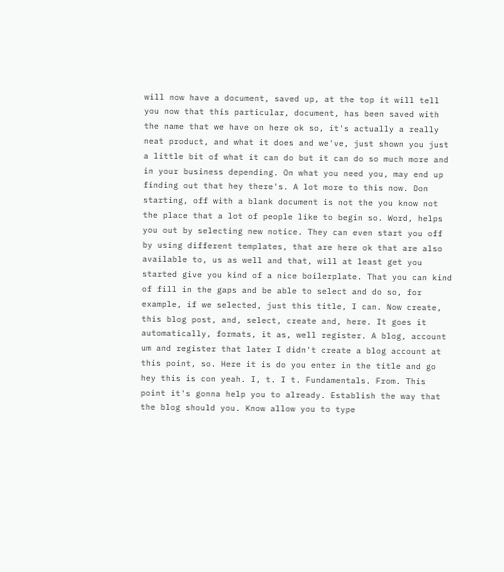will now have a document, saved up, at the top it will tell you now that this particular, document, has been saved with the name that we have on here ok so, it's actually a really neat product, and what it does and we've, just shown you just a little bit of what it can do but it can do so much more and in your business depending. On what you need you, may end up finding out that hey there's. A lot more to this now. Don starting, off with a blank document is not the you know not the place that a lot of people like to begin so. Word, helps you out by selecting new notice. They can even start you off by using different templates, that are here ok that are also available to, us as well and that, will at least get you started give you kind of a nice boilerplate. That you can kind of fill in the gaps and be able to select and do so, for example, if we selected, just this title, I can. Now create, this blog post, and, select, create and, here. It goes it automatically, formats, it as, well register. A blog, account um and register that later I didn't create a blog account at this point, so. Here it is do you enter in the title and go hey this is con yeah. I, t. I t. Fundamentals. From. This point it's gonna help you to already. Establish the way that the blog should you. Know allow you to type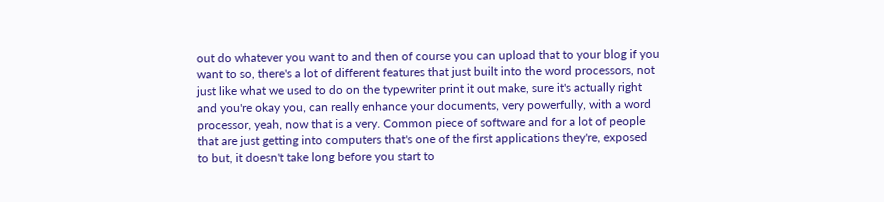out do whatever you want to and then of course you can upload that to your blog if you want to so, there's a lot of different features that just built into the word processors, not just like what we used to do on the typewriter print it out make, sure it's actually right and you're okay you, can really enhance your documents, very powerfully, with a word processor, yeah, now that is a very. Common piece of software and for a lot of people that are just getting into computers that's one of the first applications they're, exposed to but, it doesn't take long before you start to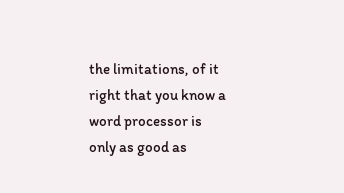the limitations, of it right that you know a word processor is only as good as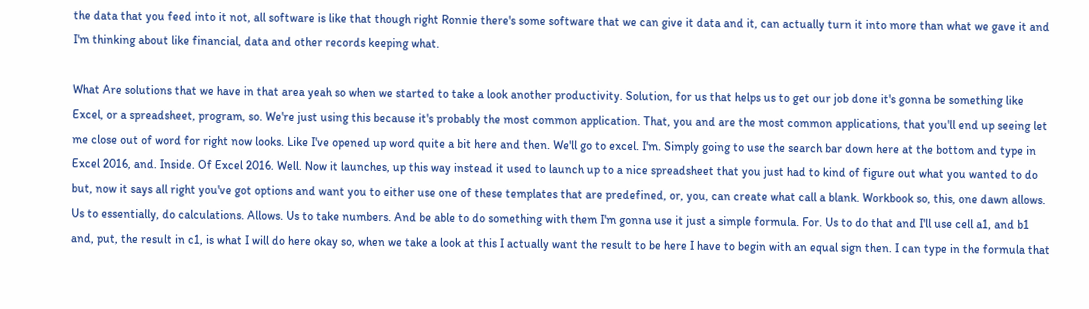the data that you feed into it not, all software is like that though right Ronnie there's some software that we can give it data and it, can actually turn it into more than what we gave it and I'm thinking about like financial, data and other records keeping what.

What Are solutions that we have in that area yeah so when we started to take a look another productivity. Solution, for us that helps us to get our job done it's gonna be something like Excel, or a spreadsheet, program, so. We're just using this because it's probably the most common application. That, you and are the most common applications, that you'll end up seeing let me close out of word for right now looks. Like I've opened up word quite a bit here and then. We'll go to excel. I'm. Simply going to use the search bar down here at the bottom and type in Excel 2016, and. Inside. Of Excel 2016. Well. Now it launches, up this way instead it used to launch up to a nice spreadsheet that you just had to kind of figure out what you wanted to do but, now it says all right you've got options and want you to either use one of these templates that are predefined, or, you, can create what call a blank. Workbook so, this, one dawn allows. Us to essentially, do calculations. Allows. Us to take numbers. And be able to do something with them I'm gonna use it just a simple formula. For. Us to do that and I'll use cell a1, and b1 and, put, the result in c1, is what I will do here okay so, when we take a look at this I actually want the result to be here I have to begin with an equal sign then. I can type in the formula that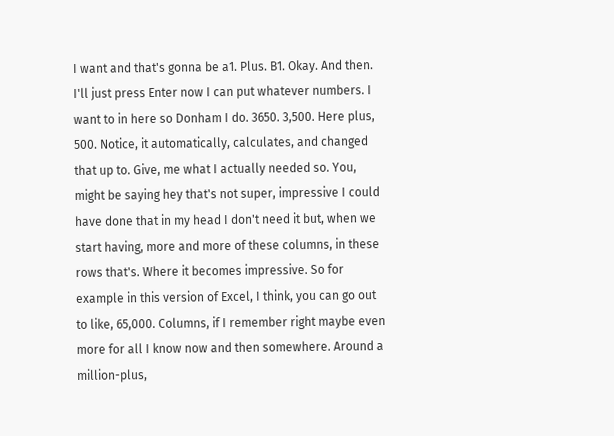I want and that's gonna be a1. Plus. B1. Okay. And then. I'll just press Enter now I can put whatever numbers. I want to in here so Donham I do. 3650. 3,500. Here plus, 500. Notice, it automatically, calculates, and changed that up to. Give, me what I actually needed so. You, might be saying hey that's not super, impressive I could have done that in my head I don't need it but, when we start having, more and more of these columns, in these rows that's. Where it becomes impressive. So for example in this version of Excel, I think, you can go out to like, 65,000. Columns, if I remember right maybe even more for all I know now and then somewhere. Around a million-plus,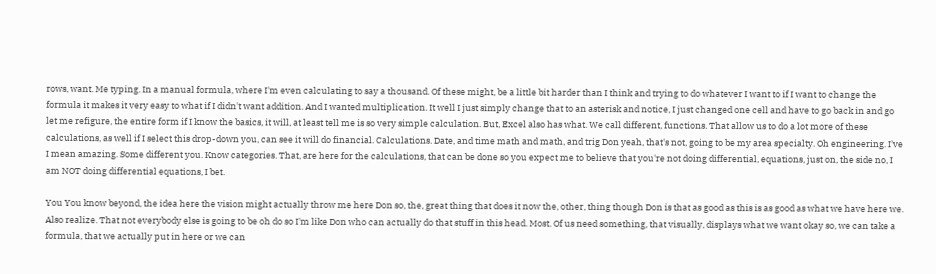rows, want. Me typing. In a manual formula, where I'm even calculating to say a thousand. Of these might, be a little bit harder than I think and trying to do whatever I want to if I want to change the formula it makes it very easy to what if I didn't want addition. And I wanted multiplication. It well I just simply change that to an asterisk and notice, I just changed one cell and have to go back in and go let me refigure, the entire form if I know the basics, it will, at least tell me is so very simple calculation. But, Excel also has what. We call different, functions. That allow us to do a lot more of these calculations, as well if I select this drop-down you, can see it will do financial. Calculations. Date, and time math and math, and trig Don yeah, that's not, going to be my area specialty. Oh engineering. I've I mean amazing. Some different you. Know categories. That, are here for the calculations, that can be done so you expect me to believe that you're not doing differential, equations, just on, the side no, I am NOT doing differential equations, I bet.

You You know beyond, the idea here the vision might actually throw me here Don so, the, great thing that does it now the, other, thing though Don is that as good as this is as good as what we have here we. Also realize. That not everybody else is going to be oh do so I'm like Don who can actually do that stuff in this head. Most. Of us need something, that visually, displays what we want okay so, we can take a formula, that we actually put in here or we can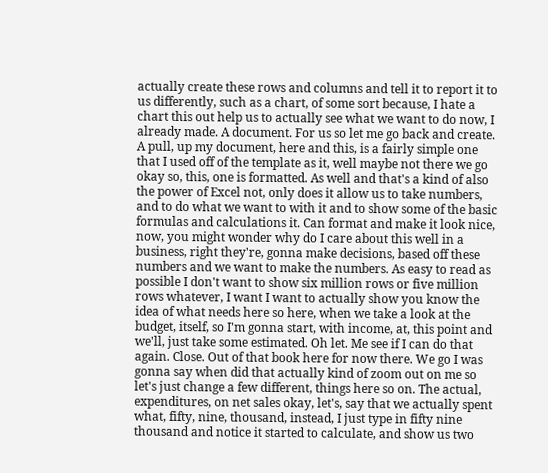actually create these rows and columns and tell it to report it to us differently, such as a chart, of some sort because, I hate a chart this out help us to actually see what we want to do now, I already made. A document. For us so let me go back and create. A pull, up my document, here and this, is a fairly simple one that I used off of the template as it, well maybe not there we go okay so, this, one is formatted. As well and that's a kind of also the power of Excel not, only does it allow us to take numbers, and to do what we want to with it and to show some of the basic formulas and calculations it. Can format and make it look nice, now, you might wonder why do I care about this well in a business, right they're, gonna make decisions, based off these numbers and we want to make the numbers. As easy to read as possible I don't want to show six million rows or five million rows whatever, I want I want to actually show you know the idea of what needs here so here, when we take a look at the budget, itself, so I'm gonna start, with income, at, this point and we'll, just take some estimated. Oh let. Me see if I can do that again. Close. Out of that book here for now there. We go I was gonna say when did that actually kind of zoom out on me so let's just change a few different, things here so on. The actual, expenditures, on net sales okay, let's, say that we actually spent what, fifty, nine, thousand, instead, I just type in fifty nine thousand and notice it started to calculate, and show us two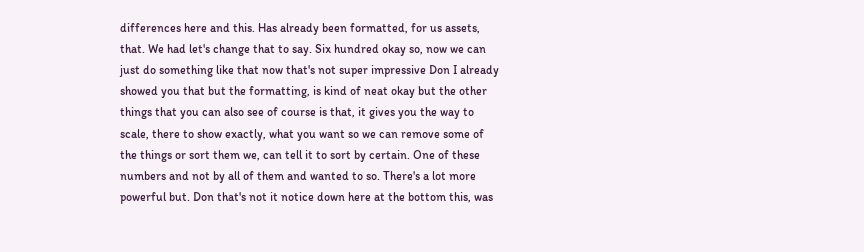differences here and this. Has already been formatted, for us assets, that. We had let's change that to say. Six hundred okay so, now we can just do something like that now that's not super impressive Don I already showed you that but the formatting, is kind of neat okay but the other things that you can also see of course is that, it gives you the way to scale, there to show exactly, what you want so we can remove some of the things or sort them we, can tell it to sort by certain. One of these numbers and not by all of them and wanted to so. There's a lot more powerful but. Don that's not it notice down here at the bottom this, was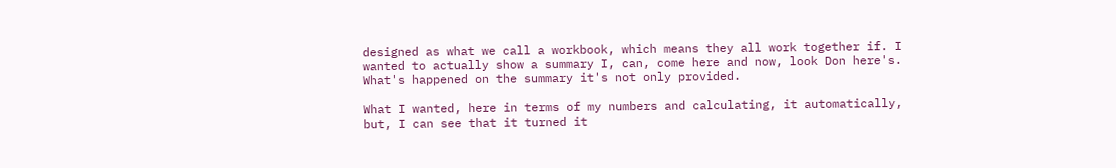designed as what we call a workbook, which means they all work together if. I wanted to actually show a summary I, can, come here and now, look Don here's. What's happened on the summary it's not only provided.

What I wanted, here in terms of my numbers and calculating, it automatically, but, I can see that it turned it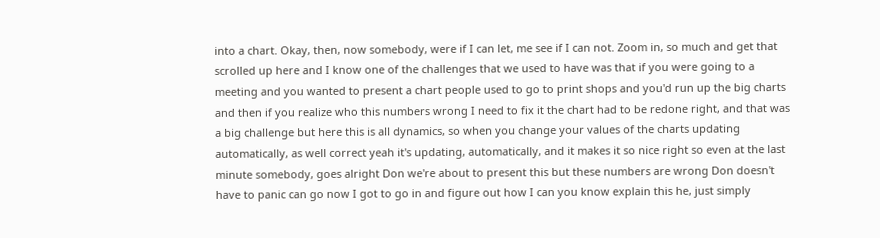into a chart. Okay, then, now somebody, were if I can let, me see if I can not. Zoom in, so much and get that scrolled up here and I know one of the challenges that we used to have was that if you were going to a meeting and you wanted to present a chart people used to go to print shops and you'd run up the big charts and then if you realize who this numbers wrong I need to fix it the chart had to be redone right, and that was a big challenge but here this is all dynamics, so when you change your values of the charts updating automatically, as well correct yeah it's updating, automatically, and it makes it so nice right so even at the last minute somebody, goes alright Don we're about to present this but these numbers are wrong Don doesn't have to panic can go now I got to go in and figure out how I can you know explain this he, just simply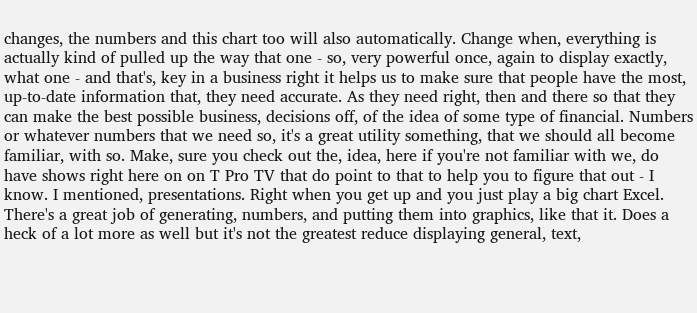changes, the numbers and this chart too will also automatically. Change when, everything is actually kind of pulled up the way that one - so, very powerful once, again to display exactly, what one - and that's, key in a business right it helps us to make sure that people have the most, up-to-date information that, they need accurate. As they need right, then and there so that they can make the best possible business, decisions off, of the idea of some type of financial. Numbers or whatever numbers that we need so, it's a great utility something, that we should all become familiar, with so. Make, sure you check out the, idea, here if you're not familiar with we, do have shows right here on on T Pro TV that do point to that to help you to figure that out - I know. I mentioned, presentations. Right when you get up and you just play a big chart Excel. There's a great job of generating, numbers, and putting them into graphics, like that it. Does a heck of a lot more as well but it's not the greatest reduce displaying general, text,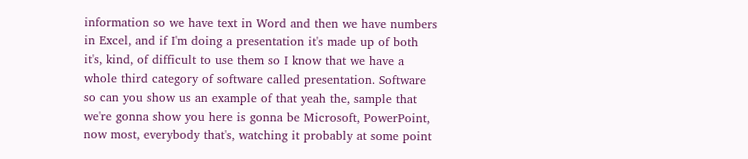information so we have text in Word and then we have numbers in Excel, and if I'm doing a presentation it's made up of both it's, kind, of difficult to use them so I know that we have a whole third category of software called presentation. Software so can you show us an example of that yeah the, sample that we're gonna show you here is gonna be Microsoft, PowerPoint, now most, everybody that's, watching it probably at some point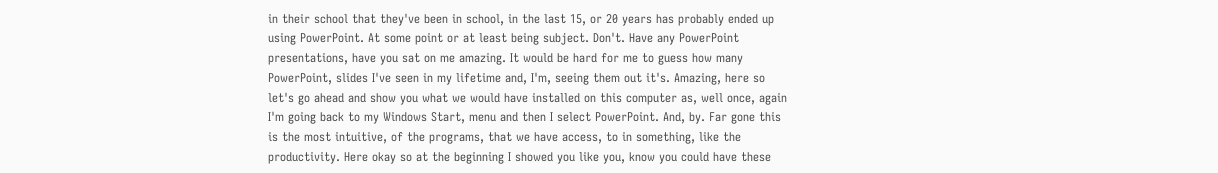in their school that they've been in school, in the last 15, or 20 years has probably ended up using PowerPoint. At some point or at least being subject. Don't. Have any PowerPoint presentations, have you sat on me amazing. It would be hard for me to guess how many PowerPoint, slides I've seen in my lifetime and, I'm, seeing them out it's. Amazing, here so let's go ahead and show you what we would have installed on this computer as, well once, again I'm going back to my Windows Start, menu and then I select PowerPoint. And, by. Far gone this is the most intuitive, of the programs, that we have access, to in something, like the productivity. Here okay so at the beginning I showed you like you, know you could have these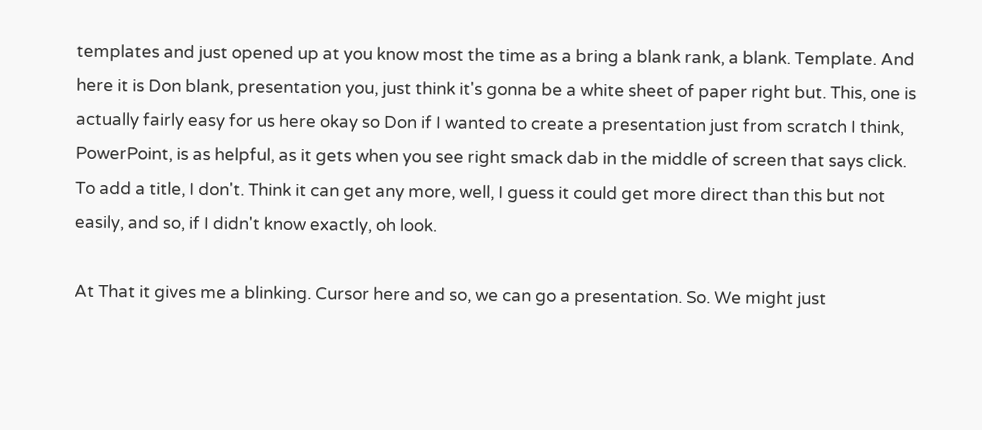templates and just opened up at you know most the time as a bring a blank rank, a blank. Template. And here it is Don blank, presentation you, just think it's gonna be a white sheet of paper right but. This, one is actually fairly easy for us here okay so Don if I wanted to create a presentation just from scratch I think, PowerPoint, is as helpful, as it gets when you see right smack dab in the middle of screen that says click. To add a title, I don't. Think it can get any more, well, I guess it could get more direct than this but not easily, and so, if I didn't know exactly, oh look.

At That it gives me a blinking. Cursor here and so, we can go a presentation. So. We might just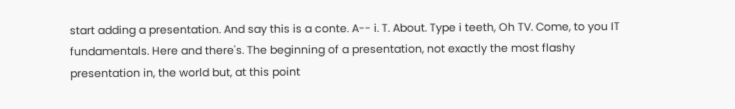start adding a presentation. And say this is a conte. A-- i. T. About. Type i teeth, Oh TV. Come, to you IT fundamentals. Here and there's. The beginning of a presentation, not exactly the most flashy presentation in, the world but, at this point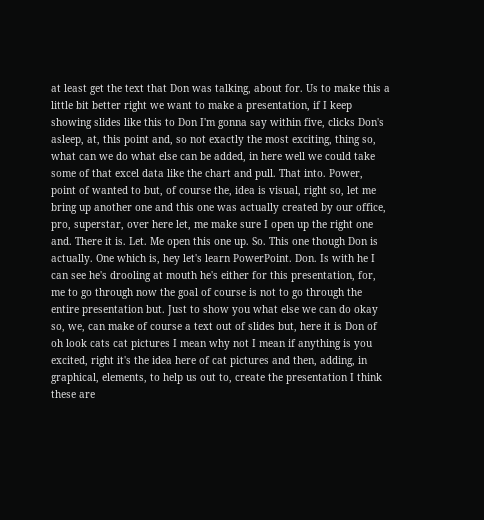at least get the text that Don was talking, about for. Us to make this a little bit better right we want to make a presentation, if I keep showing slides like this to Don I'm gonna say within five, clicks Don's asleep, at, this point and, so not exactly the most exciting, thing so, what can we do what else can be added, in here well we could take some of that excel data like the chart and pull. That into. Power, point of wanted to but, of course the, idea is visual, right so, let me bring up another one and this one was actually created by our office, pro, superstar, over here let, me make sure I open up the right one and. There it is. Let. Me open this one up. So. This one though Don is actually. One which is, hey let's learn PowerPoint. Don. Is with he I can see he's drooling at mouth he's either for this presentation, for, me to go through now the goal of course is not to go through the entire presentation but. Just to show you what else we can do okay so, we, can make of course a text out of slides but, here it is Don of oh look cats cat pictures I mean why not I mean if anything is you excited, right it's the idea here of cat pictures and then, adding, in graphical, elements, to help us out to, create the presentation I think these are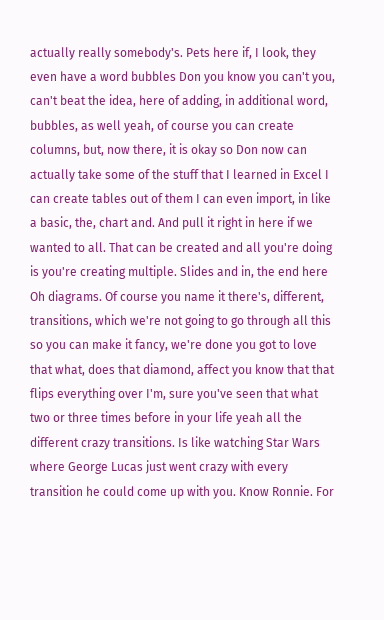actually really somebody's. Pets here if, I look, they even have a word bubbles Don you know you can't you, can't beat the idea, here of adding, in additional word, bubbles, as well yeah, of course you can create columns, but, now there, it is okay so Don now can actually take some of the stuff that I learned in Excel I can create tables out of them I can even import, in like a basic, the, chart and. And pull it right in here if we wanted to all. That can be created and all you're doing is you're creating multiple. Slides and in, the end here Oh diagrams. Of course you name it there's, different, transitions, which we're not going to go through all this so you can make it fancy, we're done you got to love that what, does that diamond, affect you know that that flips everything over I'm, sure you've seen that what two or three times before in your life yeah all the different crazy transitions. Is like watching Star Wars where George Lucas just went crazy with every transition he could come up with you. Know Ronnie. For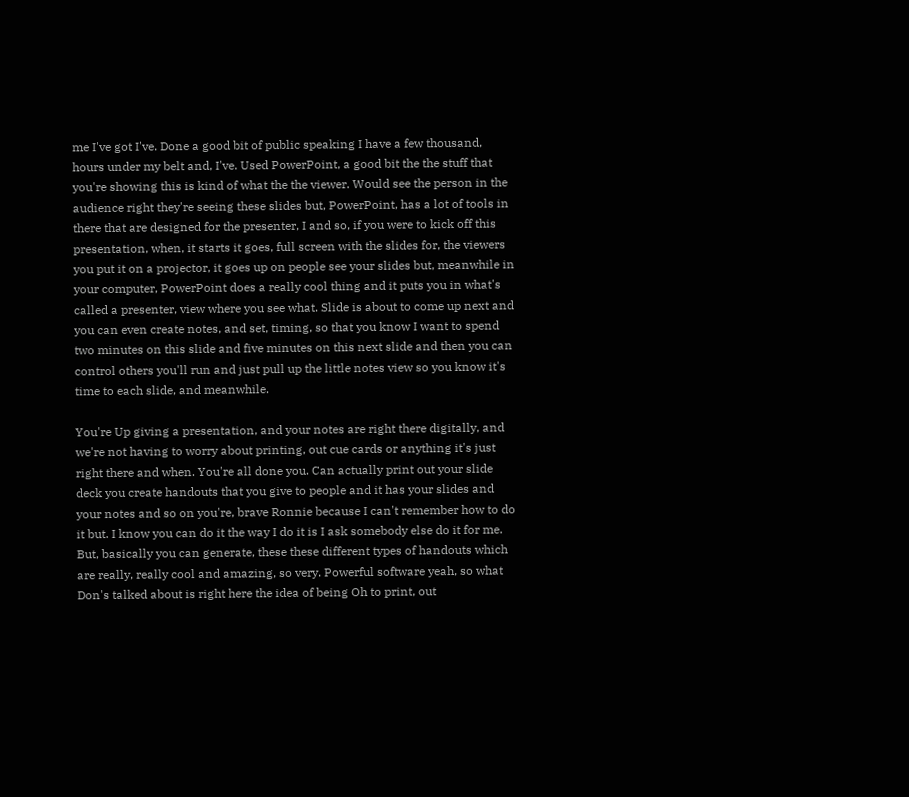me I've got I've. Done a good bit of public speaking I have a few thousand, hours under my belt and, I've. Used PowerPoint, a good bit the the stuff that you're showing this is kind of what the the viewer. Would see the person in the audience right they're seeing these slides but, PowerPoint, has a lot of tools in there that are designed for the presenter, I and so, if you were to kick off this presentation, when, it starts it goes, full screen with the slides for, the viewers you put it on a projector, it goes up on people see your slides but, meanwhile in your computer, PowerPoint does a really cool thing and it puts you in what's called a presenter, view where you see what. Slide is about to come up next and you can even create notes, and set, timing, so that you know I want to spend two minutes on this slide and five minutes on this next slide and then you can control others you'll run and just pull up the little notes view so you know it's time to each slide, and meanwhile.

You're Up giving a presentation, and your notes are right there digitally, and we're not having to worry about printing, out cue cards or anything it's just right there and when. You're all done you. Can actually print out your slide deck you create handouts that you give to people and it has your slides and your notes and so on you're, brave Ronnie because I can't remember how to do it but. I know you can do it the way I do it is I ask somebody else do it for me. But, basically you can generate, these these different types of handouts which are really, really cool and amazing, so very. Powerful software yeah, so what Don's talked about is right here the idea of being Oh to print, out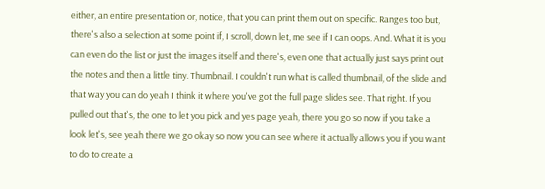either, an entire presentation or, notice, that you can print them out on specific. Ranges too but, there's also a selection at some point if, I scroll, down let, me see if I can oops. And. What it is you can even do the list or just the images itself and there's, even one that actually just says print out the notes and then a little tiny. Thumbnail. I couldn't run what is called thumbnail, of the slide and that way you can do yeah I think it where you've got the full page slides see. That right. If you pulled out that's, the one to let you pick and yes page yeah, there you go so now if you take a look let's, see yeah there we go okay so now you can see where it actually allows you if you want to do to create a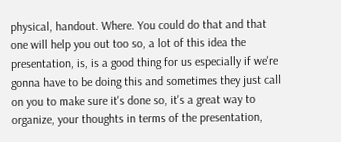physical, handout. Where. You could do that and that one will help you out too so, a lot of this idea the presentation, is, is a good thing for us especially if we're gonna have to be doing this and sometimes they just call on you to make sure it's done so, it's a great way to organize, your thoughts in terms of the presentation,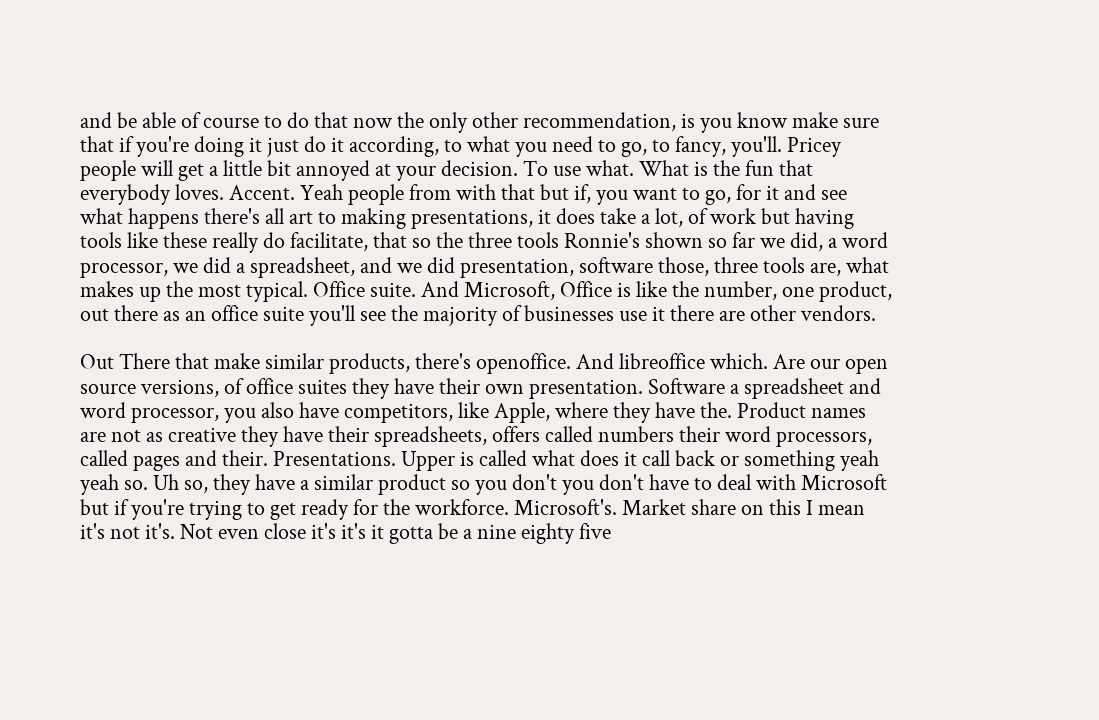and be able of course to do that now the only other recommendation, is you know make sure that if you're doing it just do it according, to what you need to go, to fancy, you'll. Pricey people will get a little bit annoyed at your decision. To use what. What is the fun that everybody loves. Accent. Yeah people from with that but if, you want to go, for it and see what happens there's all art to making presentations, it does take a lot, of work but having tools like these really do facilitate, that so the three tools Ronnie's shown so far we did, a word processor, we did a spreadsheet, and we did presentation, software those, three tools are, what makes up the most typical. Office suite. And Microsoft, Office is like the number, one product, out there as an office suite you'll see the majority of businesses use it there are other vendors.

Out There that make similar products, there's openoffice. And libreoffice which. Are our open source versions, of office suites they have their own presentation. Software a spreadsheet and word processor, you also have competitors, like Apple, where they have the. Product names are not as creative they have their spreadsheets, offers called numbers their word processors, called pages and their. Presentations. Upper is called what does it call back or something yeah yeah so. Uh so, they have a similar product so you don't you don't have to deal with Microsoft but if you're trying to get ready for the workforce. Microsoft's. Market share on this I mean it's not it's. Not even close it's it's it gotta be a nine eighty five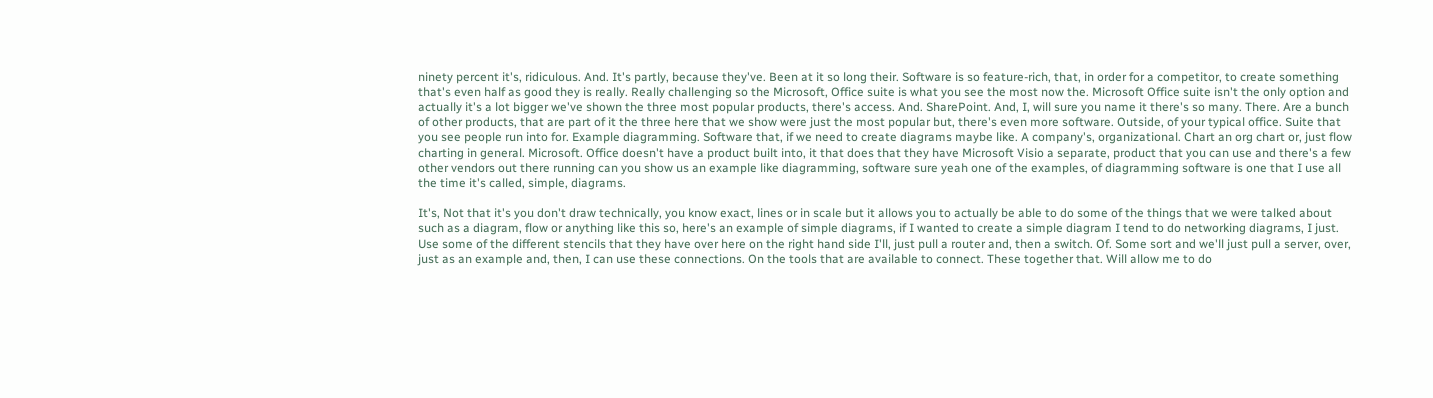ninety percent it's, ridiculous. And. It's partly, because they've. Been at it so long their. Software is so feature-rich, that, in order for a competitor, to create something that's even half as good they is really. Really challenging so the Microsoft, Office suite is what you see the most now the. Microsoft Office suite isn't the only option and actually it's a lot bigger we've shown the three most popular products, there's access. And. SharePoint. And, I, will sure you name it there's so many. There. Are a bunch of other products, that are part of it the three here that we show were just the most popular but, there's even more software. Outside, of your typical office. Suite that you see people run into for. Example diagramming. Software that, if we need to create diagrams maybe like. A company's, organizational. Chart an org chart or, just flow charting in general. Microsoft. Office doesn't have a product built into, it that does that they have Microsoft Visio a separate, product that you can use and there's a few other vendors out there running can you show us an example like diagramming, software sure yeah one of the examples, of diagramming software is one that I use all the time it's called, simple, diagrams.

It's, Not that it's you don't draw technically, you know exact, lines or in scale but it allows you to actually be able to do some of the things that we were talked about such as a diagram, flow or anything like this so, here's an example of simple diagrams, if I wanted to create a simple diagram I tend to do networking diagrams, I just. Use some of the different stencils that they have over here on the right hand side I'll, just pull a router and, then a switch. Of. Some sort and we'll just pull a server, over, just as an example and, then, I can use these connections. On the tools that are available to connect. These together that. Will allow me to do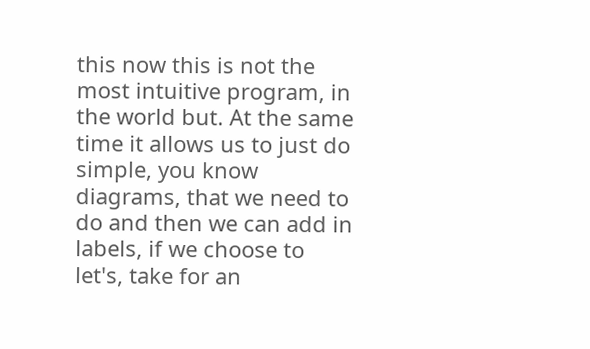this now this is not the most intuitive program, in the world but. At the same time it allows us to just do simple, you know diagrams, that we need to do and then we can add in labels, if we choose to let's, take for an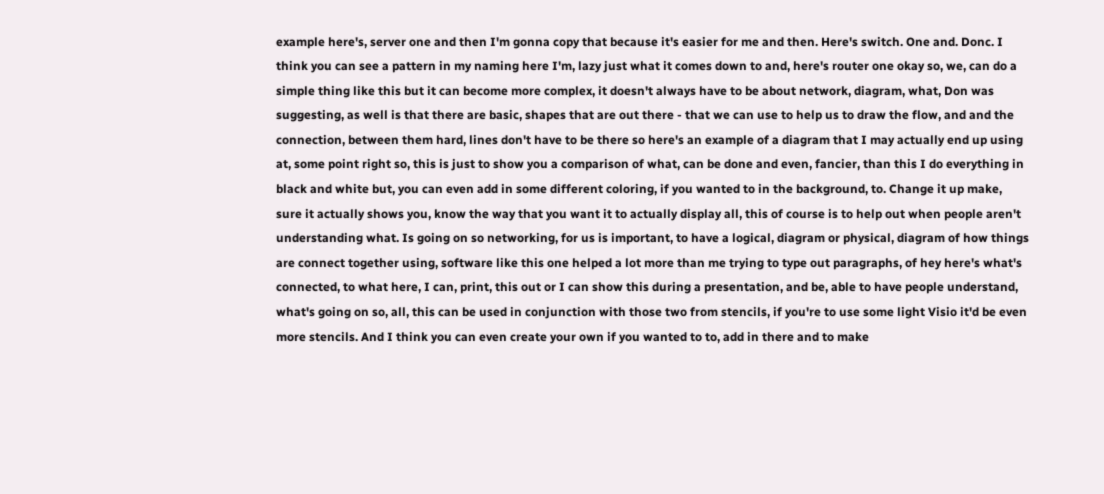example here's, server one and then I'm gonna copy that because it's easier for me and then. Here's switch. One and. Donc. I think you can see a pattern in my naming here I'm, lazy just what it comes down to and, here's router one okay so, we, can do a simple thing like this but it can become more complex, it doesn't always have to be about network, diagram, what, Don was suggesting, as well is that there are basic, shapes that are out there - that we can use to help us to draw the flow, and and the connection, between them hard, lines don't have to be there so here's an example of a diagram that I may actually end up using at, some point right so, this is just to show you a comparison of what, can be done and even, fancier, than this I do everything in black and white but, you can even add in some different coloring, if you wanted to in the background, to. Change it up make, sure it actually shows you, know the way that you want it to actually display all, this of course is to help out when people aren't understanding what. Is going on so networking, for us is important, to have a logical, diagram or physical, diagram of how things are connect together using, software like this one helped a lot more than me trying to type out paragraphs, of hey here's what's connected, to what here, I can, print, this out or I can show this during a presentation, and be, able to have people understand, what's going on so, all, this can be used in conjunction with those two from stencils, if you're to use some light Visio it'd be even more stencils. And I think you can even create your own if you wanted to to, add in there and to make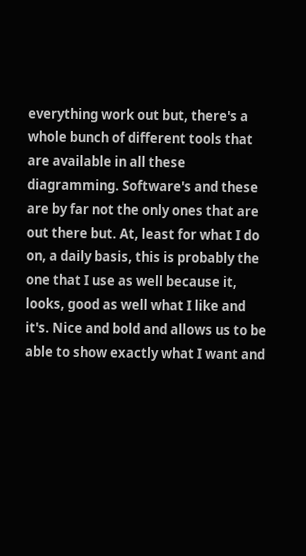everything work out but, there's a whole bunch of different tools that are available in all these diagramming. Software's and these are by far not the only ones that are out there but. At, least for what I do on, a daily basis, this is probably the one that I use as well because it, looks, good as well what I like and it's. Nice and bold and allows us to be able to show exactly what I want and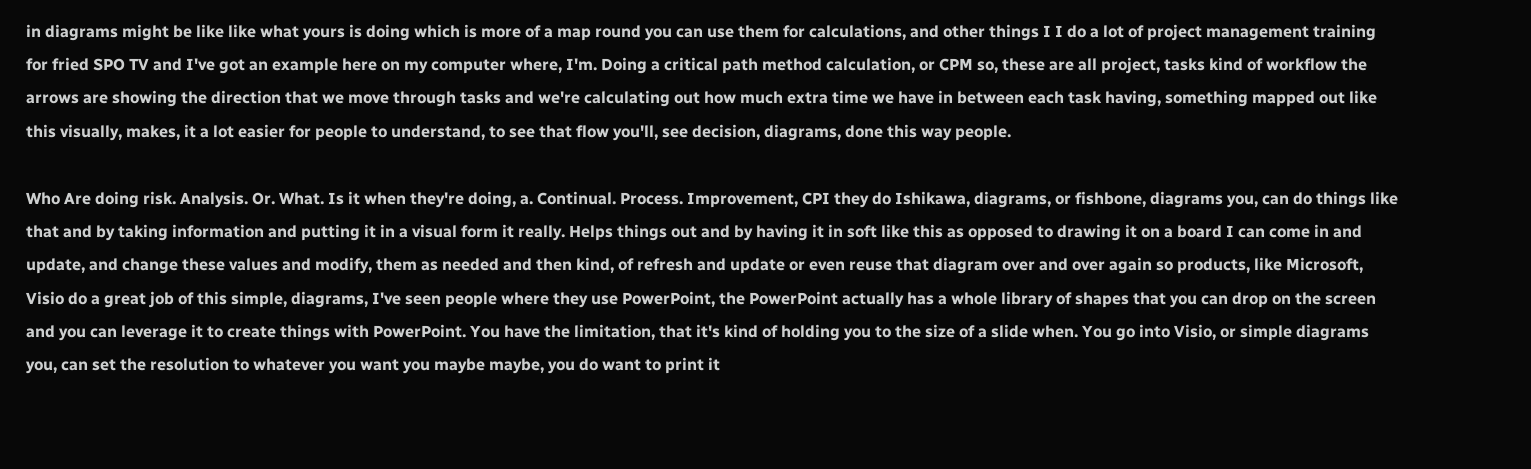in diagrams might be like like what yours is doing which is more of a map round you can use them for calculations, and other things I I do a lot of project management training for fried SPO TV and I've got an example here on my computer where, I'm. Doing a critical path method calculation, or CPM so, these are all project, tasks kind of workflow the arrows are showing the direction that we move through tasks and we're calculating out how much extra time we have in between each task having, something mapped out like this visually, makes, it a lot easier for people to understand, to see that flow you'll, see decision, diagrams, done this way people.

Who Are doing risk. Analysis. Or. What. Is it when they're doing, a. Continual. Process. Improvement, CPI they do Ishikawa, diagrams, or fishbone, diagrams you, can do things like that and by taking information and putting it in a visual form it really. Helps things out and by having it in soft like this as opposed to drawing it on a board I can come in and update, and change these values and modify, them as needed and then kind, of refresh and update or even reuse that diagram over and over again so products, like Microsoft, Visio do a great job of this simple, diagrams, I've seen people where they use PowerPoint, the PowerPoint actually has a whole library of shapes that you can drop on the screen and you can leverage it to create things with PowerPoint. You have the limitation, that it's kind of holding you to the size of a slide when. You go into Visio, or simple diagrams you, can set the resolution to whatever you want you maybe maybe, you do want to print it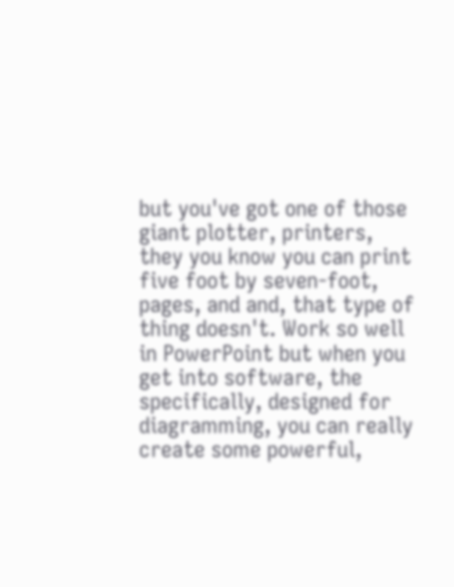but you've got one of those giant plotter, printers, they you know you can print five foot by seven-foot, pages, and and, that type of thing doesn't. Work so well in PowerPoint but when you get into software, the specifically, designed for diagramming, you can really create some powerful,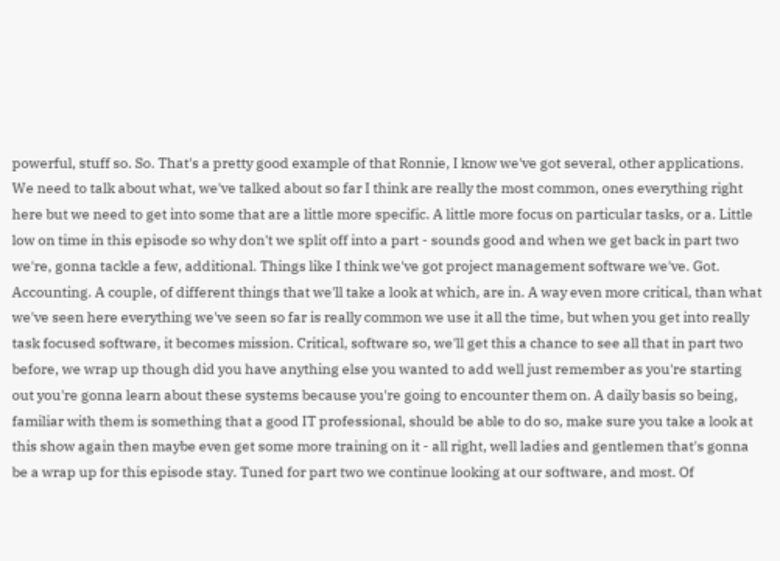powerful, stuff so. So. That's a pretty good example of that Ronnie, I know we've got several, other applications. We need to talk about what, we've talked about so far I think are really the most common, ones everything right here but we need to get into some that are a little more specific. A little more focus on particular tasks, or a. Little low on time in this episode so why don't we split off into a part - sounds good and when we get back in part two we're, gonna tackle a few, additional. Things like I think we've got project management software we've. Got. Accounting. A couple, of different things that we'll take a look at which, are in. A way even more critical, than what we've seen here everything we've seen so far is really common we use it all the time, but when you get into really task focused software, it becomes mission. Critical, software so, we'll get this a chance to see all that in part two before, we wrap up though did you have anything else you wanted to add well just remember as you're starting out you're gonna learn about these systems because you're going to encounter them on. A daily basis so being, familiar with them is something that a good IT professional, should be able to do so, make sure you take a look at this show again then maybe even get some more training on it - all right, well ladies and gentlemen that's gonna be a wrap up for this episode stay. Tuned for part two we continue looking at our software, and most. Of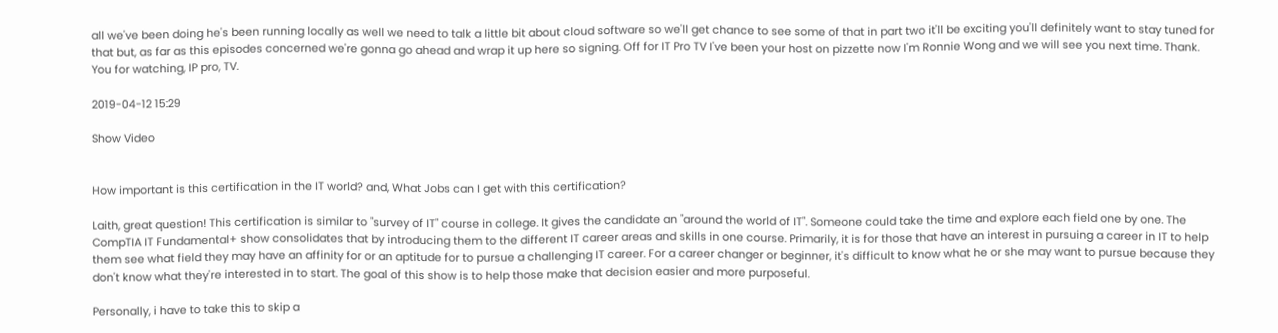all we've been doing he's been running locally as well we need to talk a little bit about cloud software so we'll get chance to see some of that in part two it'll be exciting you'll definitely want to stay tuned for that but, as far as this episodes concerned we're gonna go ahead and wrap it up here so signing. Off for IT Pro TV I've been your host on pizzette now I'm Ronnie Wong and we will see you next time. Thank. You for watching, IP pro, TV.

2019-04-12 15:29

Show Video


How important is this certification in the IT world? and, What Jobs can I get with this certification?

Laith, great question! This certification is similar to "survey of IT" course in college. It gives the candidate an "around the world of IT". Someone could take the time and explore each field one by one. The CompTIA IT Fundamental+ show consolidates that by introducing them to the different IT career areas and skills in one course. Primarily, it is for those that have an interest in pursuing a career in IT to help them see what field they may have an affinity for or an aptitude for to pursue a challenging IT career. For a career changer or beginner, it's difficult to know what he or she may want to pursue because they don't know what they're interested in to start. The goal of this show is to help those make that decision easier and more purposeful.

Personally, i have to take this to skip a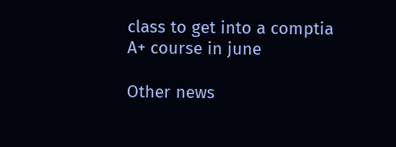class to get into a comptia A+ course in june

Other news